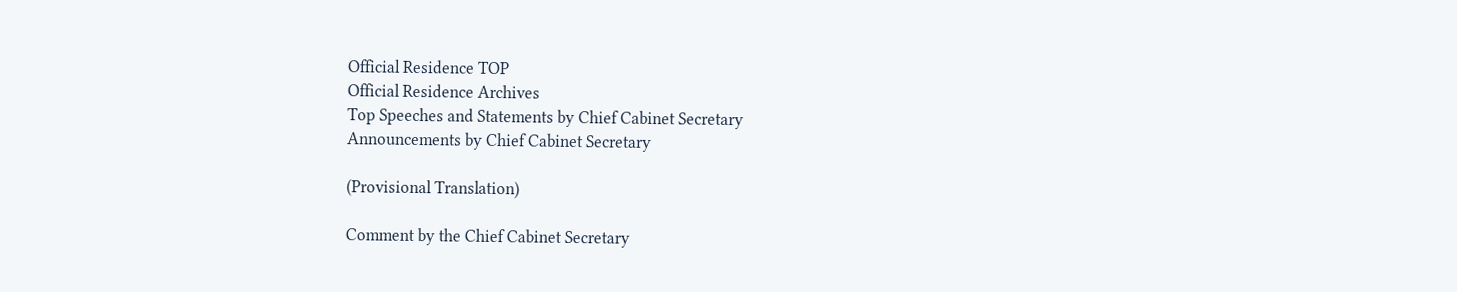Official Residence TOP
Official Residence Archives
Top Speeches and Statements by Chief Cabinet Secretary
Announcements by Chief Cabinet Secretary

(Provisional Translation)

Comment by the Chief Cabinet Secretary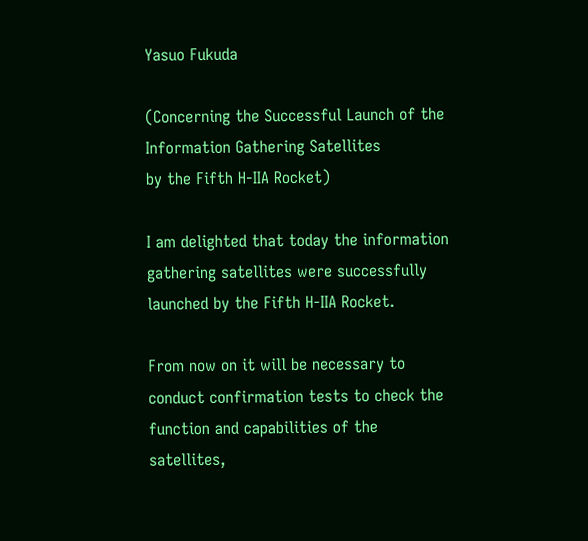Yasuo Fukuda

(Concerning the Successful Launch of the Information Gathering Satellites
by the Fifth H-IIA Rocket)

I am delighted that today the information gathering satellites were successfully launched by the Fifth H-IIA Rocket.

From now on it will be necessary to conduct confirmation tests to check the function and capabilities of the satellites,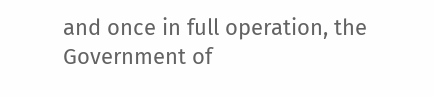and once in full operation, the Government of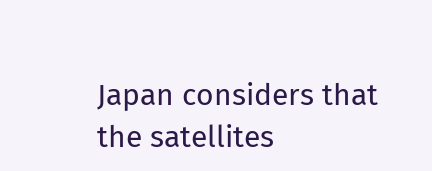Japan considers that the satellites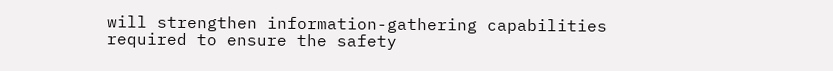will strengthen information-gathering capabilities required to ensure the safety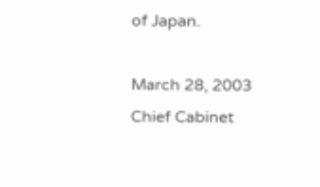of Japan.

March 28, 2003
Chief Cabinet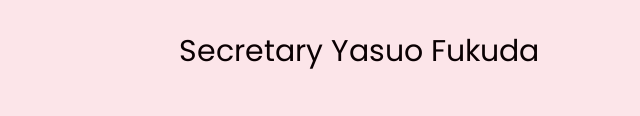Secretary Yasuo Fukuda